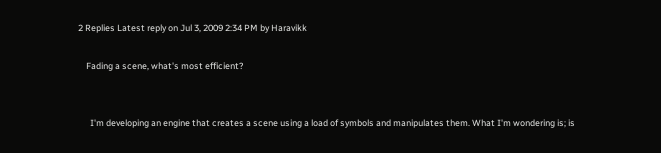2 Replies Latest reply on Jul 3, 2009 2:34 PM by Haravikk

    Fading a scene, what's most efficient?


      I'm developing an engine that creates a scene using a load of symbols and manipulates them. What I'm wondering is; is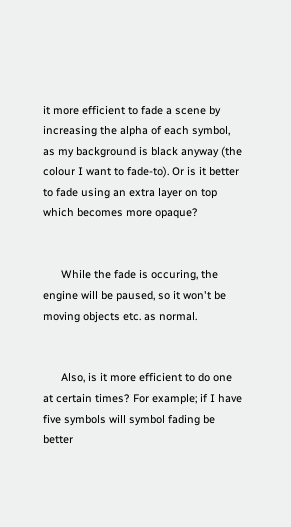it more efficient to fade a scene by increasing the alpha of each symbol, as my background is black anyway (the colour I want to fade-to). Or is it better to fade using an extra layer on top which becomes more opaque?


      While the fade is occuring, the engine will be paused, so it won't be moving objects etc. as normal.


      Also, is it more efficient to do one at certain times? For example; if I have five symbols will symbol fading be better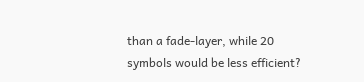than a fade-layer, while 20 symbols would be less efficient?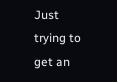Just trying to get an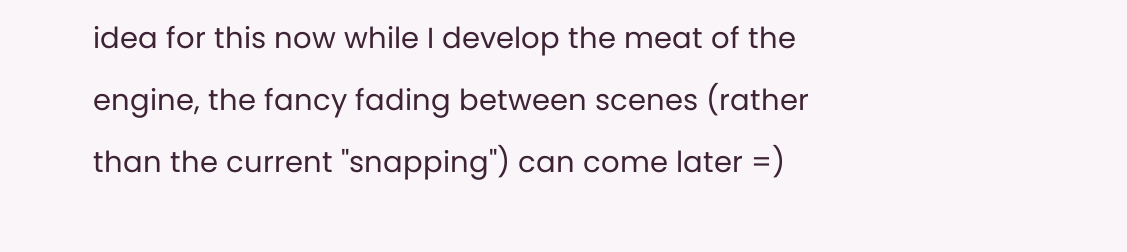idea for this now while I develop the meat of the engine, the fancy fading between scenes (rather than the current "snapping") can come later =)